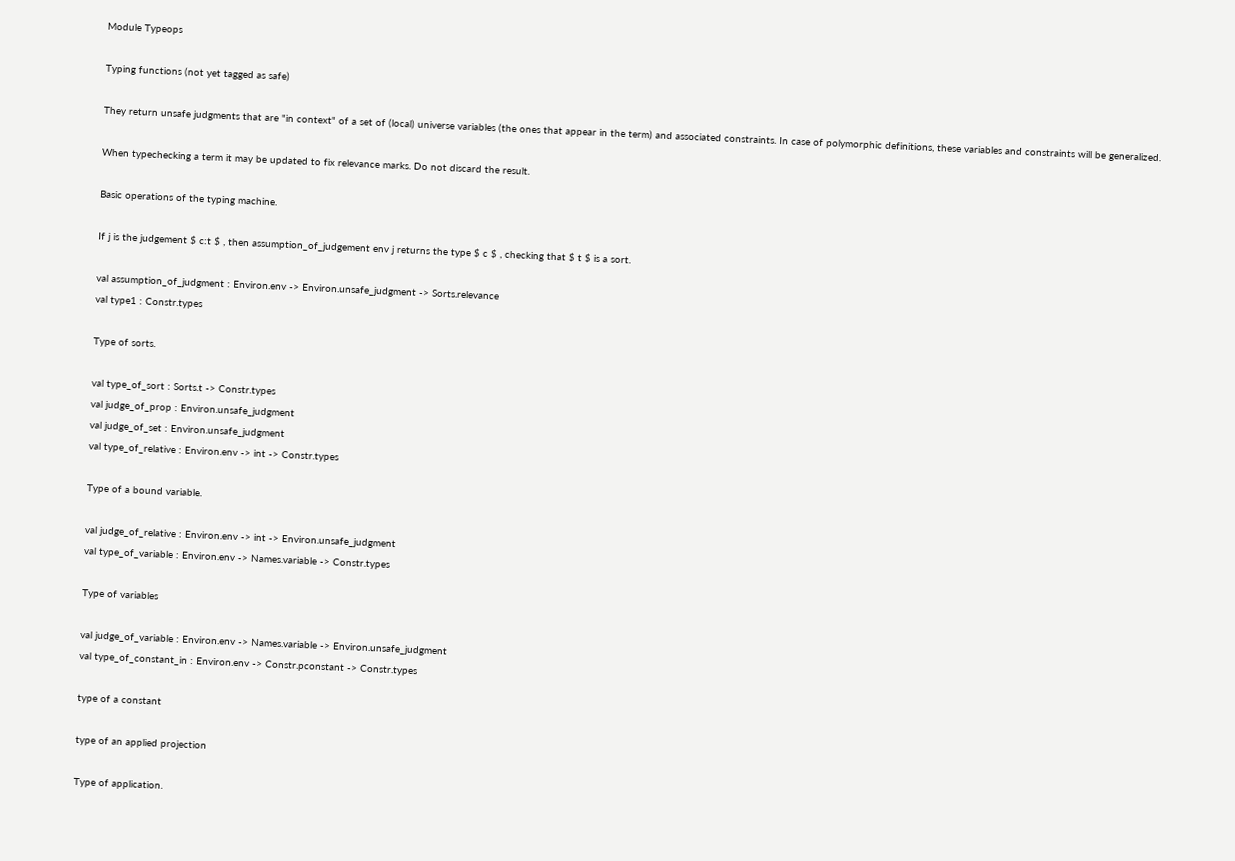Module Typeops

Typing functions (not yet tagged as safe)

They return unsafe judgments that are "in context" of a set of (local) universe variables (the ones that appear in the term) and associated constraints. In case of polymorphic definitions, these variables and constraints will be generalized.

When typechecking a term it may be updated to fix relevance marks. Do not discard the result.

Basic operations of the typing machine.

If j is the judgement $ c:t $ , then assumption_of_judgement env j returns the type $ c $ , checking that $ t $ is a sort.

val assumption_of_judgment : Environ.env -> Environ.unsafe_judgment -> Sorts.relevance
val type1 : Constr.types

Type of sorts.

val type_of_sort : Sorts.t -> Constr.types
val judge_of_prop : Environ.unsafe_judgment
val judge_of_set : Environ.unsafe_judgment
val type_of_relative : Environ.env -> int -> Constr.types

Type of a bound variable.

val judge_of_relative : Environ.env -> int -> Environ.unsafe_judgment
val type_of_variable : Environ.env -> Names.variable -> Constr.types

Type of variables

val judge_of_variable : Environ.env -> Names.variable -> Environ.unsafe_judgment
val type_of_constant_in : Environ.env -> Constr.pconstant -> Constr.types

type of a constant

type of an applied projection

Type of application.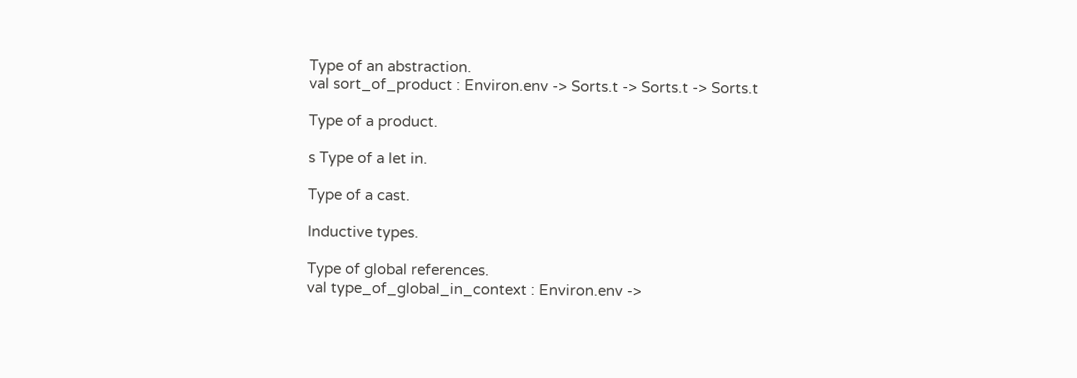Type of an abstraction.
val sort_of_product : Environ.env -> Sorts.t -> Sorts.t -> Sorts.t

Type of a product.

s Type of a let in.

Type of a cast.

Inductive types.

Type of global references.
val type_of_global_in_context : Environ.env ->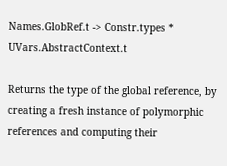Names.GlobRef.t -> Constr.types * UVars.AbstractContext.t

Returns the type of the global reference, by creating a fresh instance of polymorphic references and computing their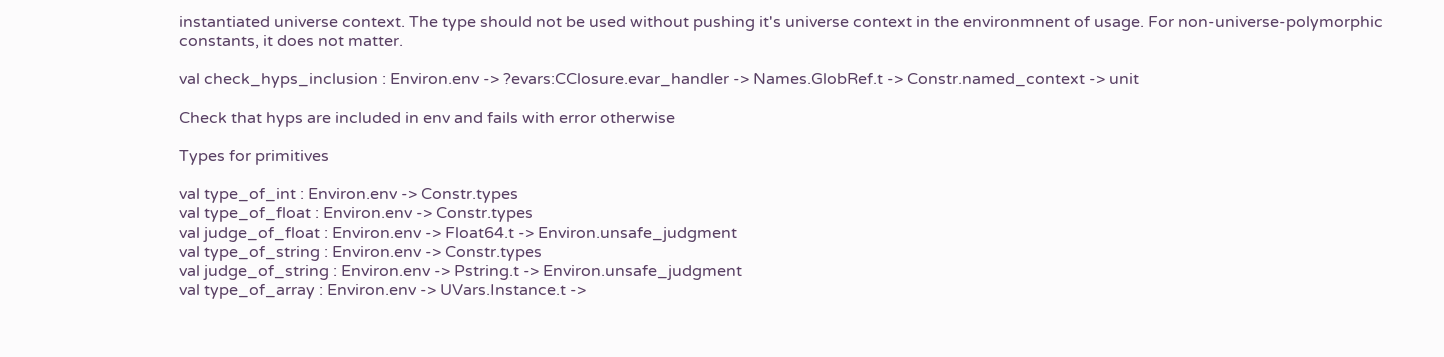instantiated universe context. The type should not be used without pushing it's universe context in the environmnent of usage. For non-universe-polymorphic constants, it does not matter.

val check_hyps_inclusion : Environ.env -> ?evars:CClosure.evar_handler -> Names.GlobRef.t -> Constr.named_context -> unit

Check that hyps are included in env and fails with error otherwise

Types for primitives

val type_of_int : Environ.env -> Constr.types
val type_of_float : Environ.env -> Constr.types
val judge_of_float : Environ.env -> Float64.t -> Environ.unsafe_judgment
val type_of_string : Environ.env -> Constr.types
val judge_of_string : Environ.env -> Pstring.t -> Environ.unsafe_judgment
val type_of_array : Environ.env -> UVars.Instance.t ->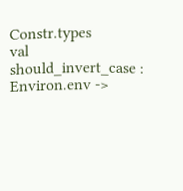Constr.types
val should_invert_case : Environ.env ->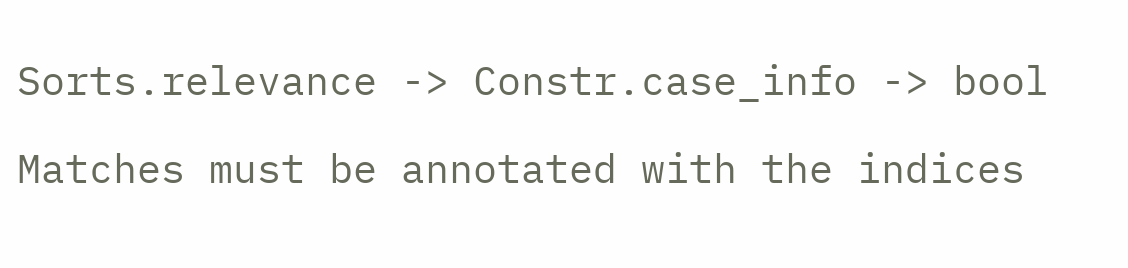Sorts.relevance -> Constr.case_info -> bool

Matches must be annotated with the indices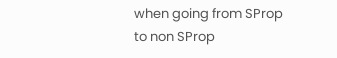when going from SProp to non SProp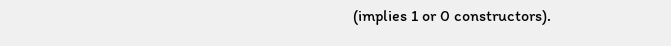(implies 1 or 0 constructors).